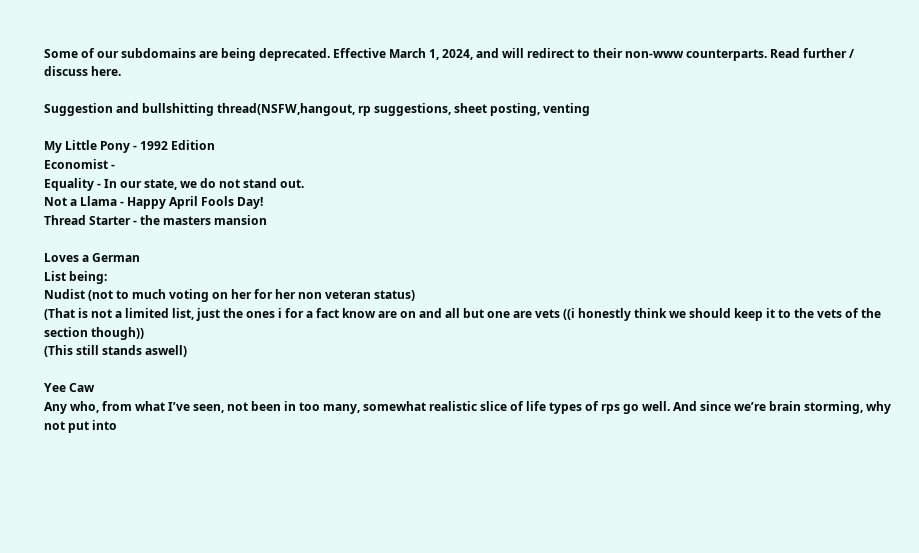Some of our subdomains are being deprecated. Effective March 1, 2024, and will redirect to their non-www counterparts. Read further / discuss here.

Suggestion and bullshitting thread(NSFW,hangout, rp suggestions, sheet posting, venting

My Little Pony - 1992 Edition
Economist -
Equality - In our state, we do not stand out.
Not a Llama - Happy April Fools Day!
Thread Starter - the masters mansion

Loves a German
List being:
Nudist (not to much voting on her for her non veteran status)
(That is not a limited list, just the ones i for a fact know are on and all but one are vets ((i honestly think we should keep it to the vets of the section though))
(This still stands aswell)

Yee Caw
Any who, from what I’ve seen, not been in too many, somewhat realistic slice of life types of rps go well. And since we’re brain storming, why not put into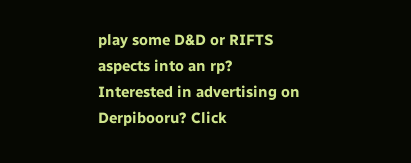play some D&D or RIFTS aspects into an rp?
Interested in advertising on Derpibooru? Click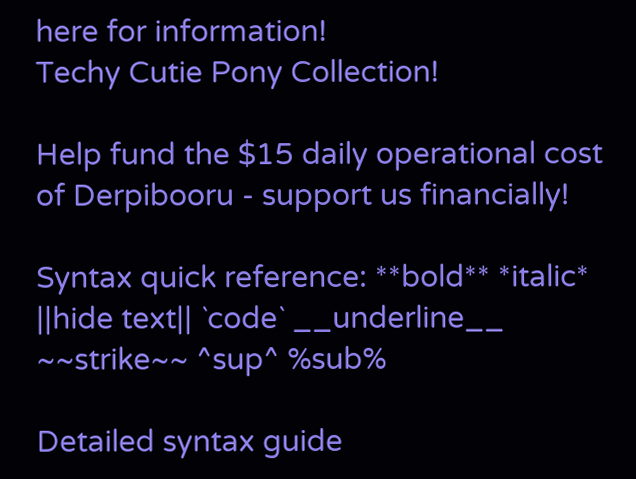here for information!
Techy Cutie Pony Collection!

Help fund the $15 daily operational cost of Derpibooru - support us financially!

Syntax quick reference: **bold** *italic* ||hide text|| `code` __underline__ ~~strike~~ ^sup^ %sub%

Detailed syntax guide